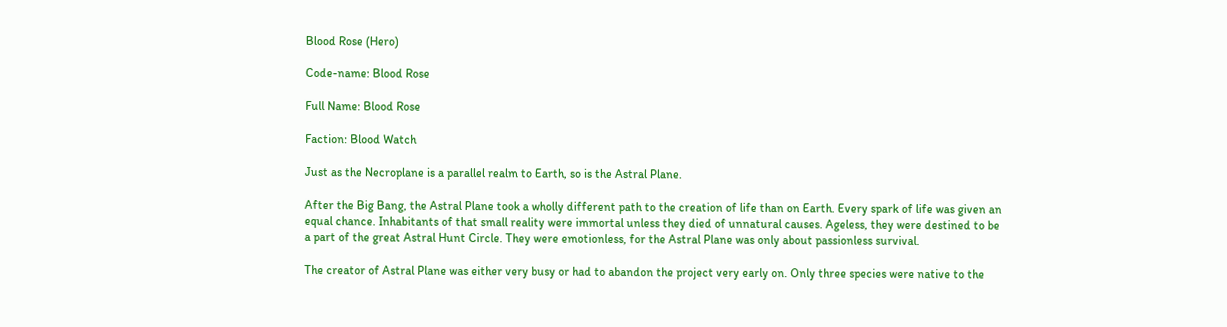Blood Rose (Hero)

Code-name: Blood Rose

Full Name: Blood Rose

Faction: Blood Watch

Just as the Necroplane is a parallel realm to Earth, so is the Astral Plane.

After the Big Bang, the Astral Plane took a wholly different path to the creation of life than on Earth. Every spark of life was given an equal chance. Inhabitants of that small reality were immortal unless they died of unnatural causes. Ageless, they were destined to be a part of the great Astral Hunt Circle. They were emotionless, for the Astral Plane was only about passionless survival.

The creator of Astral Plane was either very busy or had to abandon the project very early on. Only three species were native to the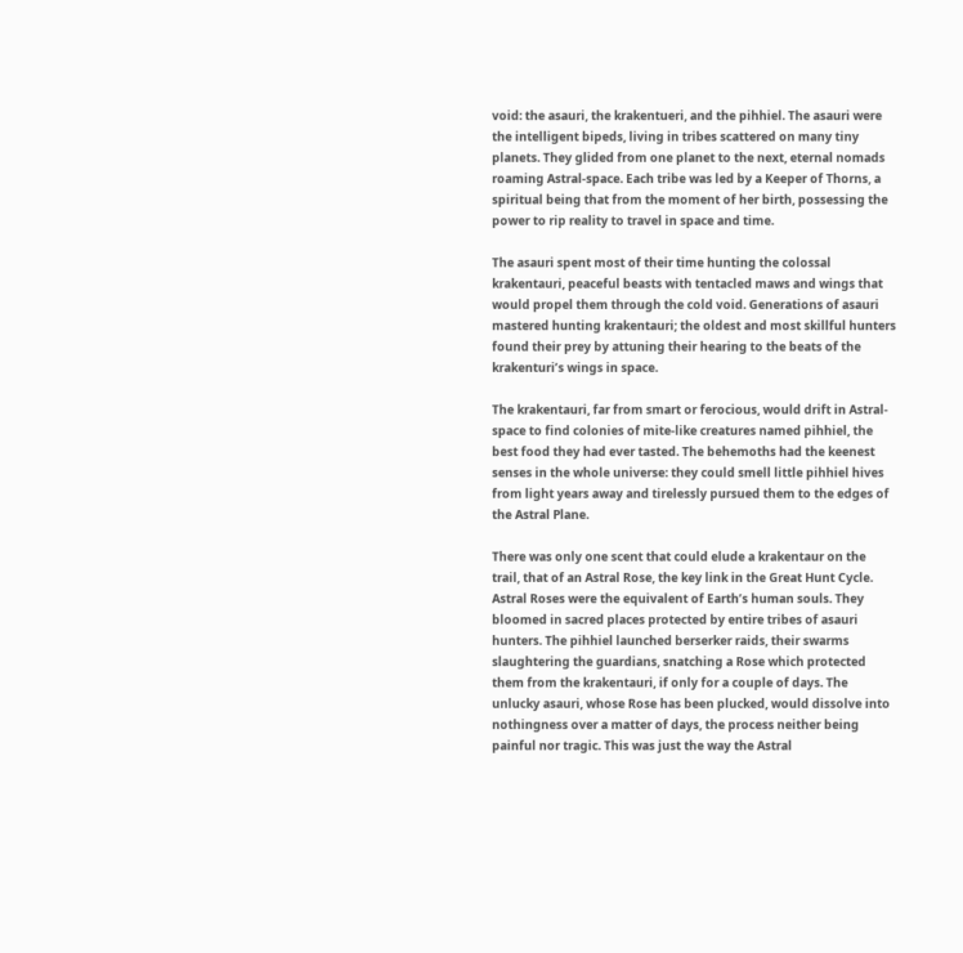void: the asauri, the krakentueri, and the pihhiel. The asauri were the intelligent bipeds, living in tribes scattered on many tiny planets. They glided from one planet to the next, eternal nomads roaming Astral-space. Each tribe was led by a Keeper of Thorns, a spiritual being that from the moment of her birth, possessing the power to rip reality to travel in space and time.

The asauri spent most of their time hunting the colossal krakentauri, peaceful beasts with tentacled maws and wings that would propel them through the cold void. Generations of asauri mastered hunting krakentauri; the oldest and most skillful hunters found their prey by attuning their hearing to the beats of the krakenturi’s wings in space.

The krakentauri, far from smart or ferocious, would drift in Astral-space to find colonies of mite-like creatures named pihhiel, the best food they had ever tasted. The behemoths had the keenest senses in the whole universe: they could smell little pihhiel hives from light years away and tirelessly pursued them to the edges of the Astral Plane.

There was only one scent that could elude a krakentaur on the trail, that of an Astral Rose, the key link in the Great Hunt Cycle. Astral Roses were the equivalent of Earth’s human souls. They bloomed in sacred places protected by entire tribes of asauri hunters. The pihhiel launched berserker raids, their swarms slaughtering the guardians, snatching a Rose which protected them from the krakentauri, if only for a couple of days. The unlucky asauri, whose Rose has been plucked, would dissolve into nothingness over a matter of days, the process neither being painful nor tragic. This was just the way the Astral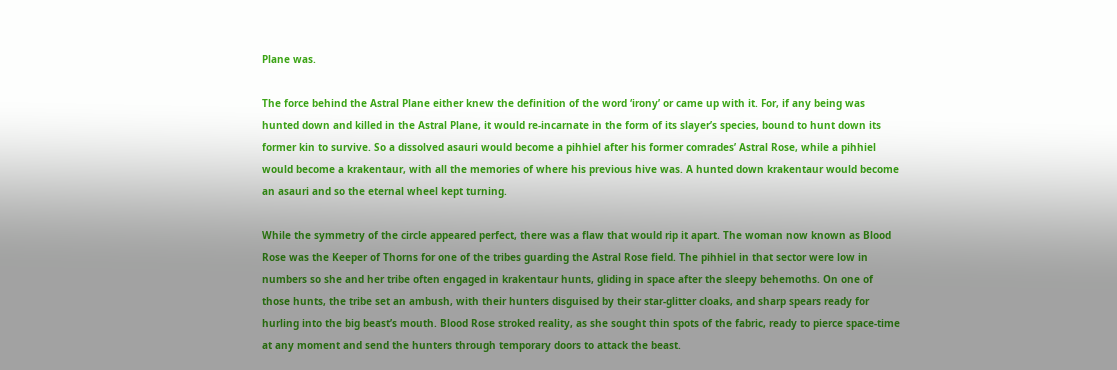Plane was.

The force behind the Astral Plane either knew the definition of the word ‘irony’ or came up with it. For, if any being was hunted down and killed in the Astral Plane, it would re-incarnate in the form of its slayer’s species, bound to hunt down its former kin to survive. So a dissolved asauri would become a pihhiel after his former comrades’ Astral Rose, while a pihhiel would become a krakentaur, with all the memories of where his previous hive was. A hunted down krakentaur would become an asauri and so the eternal wheel kept turning.

While the symmetry of the circle appeared perfect, there was a flaw that would rip it apart. The woman now known as Blood Rose was the Keeper of Thorns for one of the tribes guarding the Astral Rose field. The pihhiel in that sector were low in numbers so she and her tribe often engaged in krakentaur hunts, gliding in space after the sleepy behemoths. On one of those hunts, the tribe set an ambush, with their hunters disguised by their star-glitter cloaks, and sharp spears ready for hurling into the big beast’s mouth. Blood Rose stroked reality, as she sought thin spots of the fabric, ready to pierce space-time at any moment and send the hunters through temporary doors to attack the beast.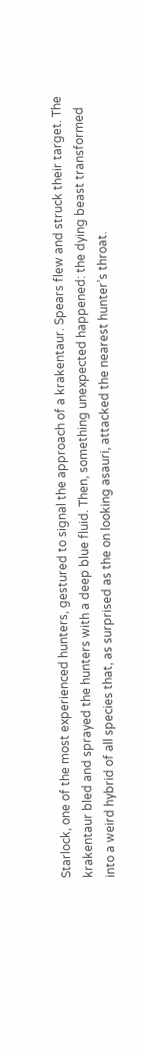Starlock, one of the most experienced hunters, gestured to signal the approach of a krakentaur. Spears flew and struck their target. The krakentaur bled and sprayed the hunters with a deep blue fluid. Then, something unexpected happened: the dying beast transformed into a weird hybrid of all species that, as surprised as the on looking asauri, attacked the nearest hunter’s throat.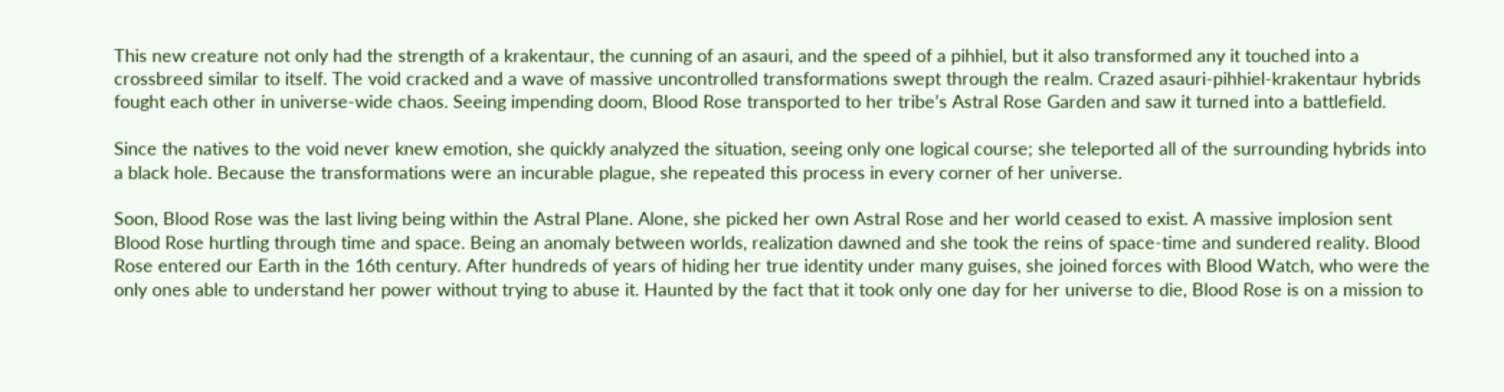This new creature not only had the strength of a krakentaur, the cunning of an asauri, and the speed of a pihhiel, but it also transformed any it touched into a crossbreed similar to itself. The void cracked and a wave of massive uncontrolled transformations swept through the realm. Crazed asauri-pihhiel-krakentaur hybrids fought each other in universe-wide chaos. Seeing impending doom, Blood Rose transported to her tribe’s Astral Rose Garden and saw it turned into a battlefield.

Since the natives to the void never knew emotion, she quickly analyzed the situation, seeing only one logical course; she teleported all of the surrounding hybrids into a black hole. Because the transformations were an incurable plague, she repeated this process in every corner of her universe.

Soon, Blood Rose was the last living being within the Astral Plane. Alone, she picked her own Astral Rose and her world ceased to exist. A massive implosion sent Blood Rose hurtling through time and space. Being an anomaly between worlds, realization dawned and she took the reins of space-time and sundered reality. Blood Rose entered our Earth in the 16th century. After hundreds of years of hiding her true identity under many guises, she joined forces with Blood Watch, who were the only ones able to understand her power without trying to abuse it. Haunted by the fact that it took only one day for her universe to die, Blood Rose is on a mission to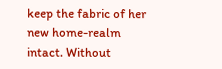keep the fabric of her new home-realm intact. Without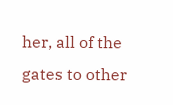her, all of the gates to other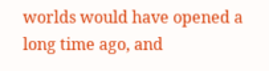worlds would have opened a long time ago, and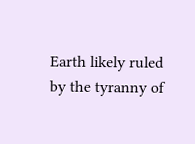Earth likely ruled by the tyranny of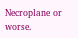Necroplane or worse.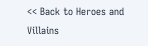<< Back to Heroes and Villains